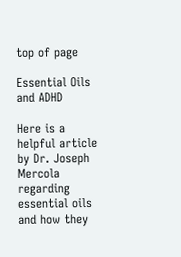top of page

Essential Oils and ADHD

Here is a helpful article by Dr. Joseph Mercola regarding essential oils and how they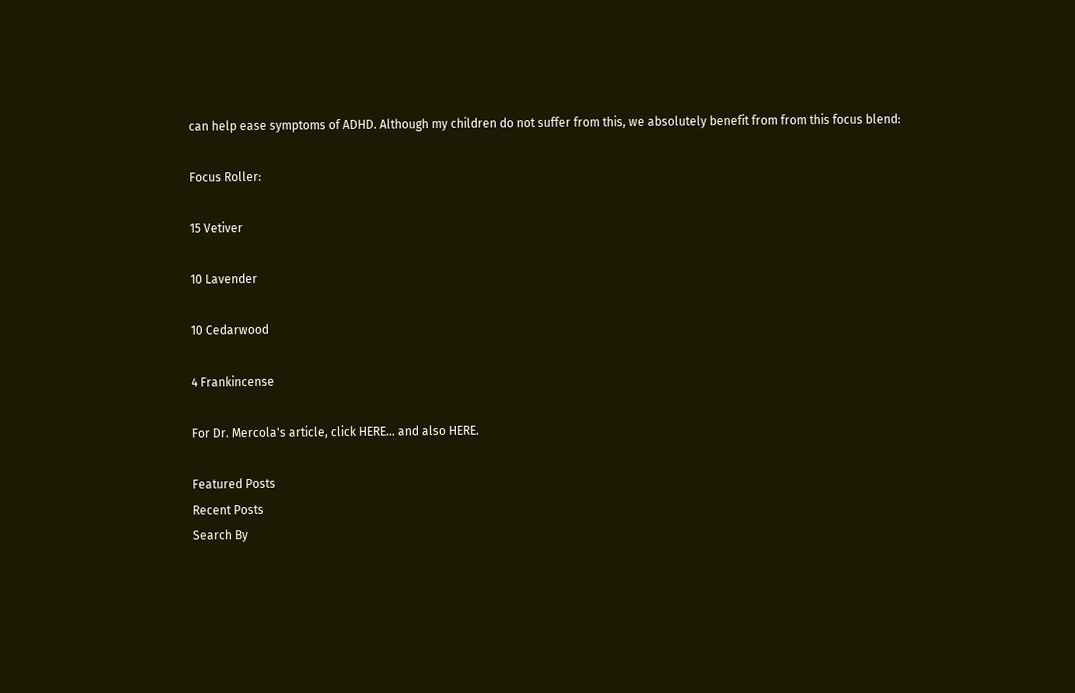can help ease symptoms of ADHD. Although my children do not suffer from this, we absolutely benefit from from this focus blend:

Focus Roller:

15 Vetiver

10 Lavender

10 Cedarwood

4 Frankincense

For Dr. Mercola's article, click HERE... and also HERE.

Featured Posts
Recent Posts
Search By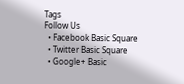Tags
Follow Us
  • Facebook Basic Square
  • Twitter Basic Square
  • Google+ Basic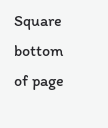Square
bottom of page